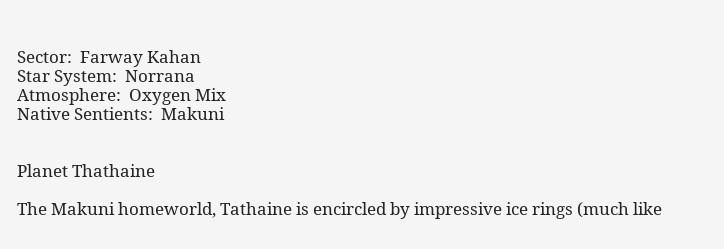Sector:  Farway Kahan
Star System:  Norrana
Atmosphere:  Oxygen Mix
Native Sentients:  Makuni


Planet Thathaine

The Makuni homeworld, Tathaine is encircled by impressive ice rings (much like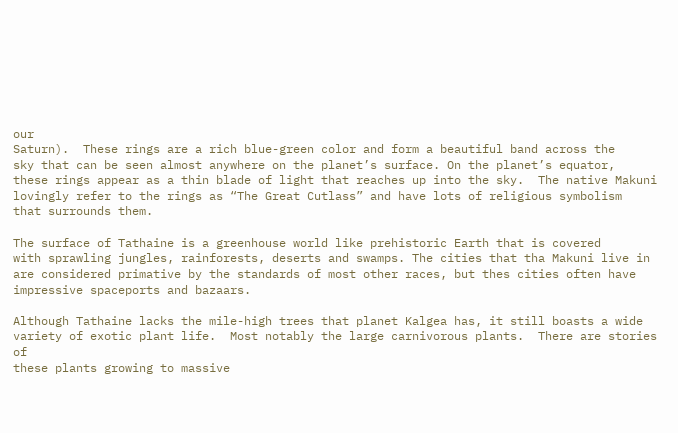our
Saturn).  These rings are a rich blue-green color and form a beautiful band across the
sky that can be seen almost anywhere on the planet’s surface. On the planet’s equator,
these rings appear as a thin blade of light that reaches up into the sky.  The native Makuni
lovingly refer to the rings as “The Great Cutlass” and have lots of religious symbolism
that surrounds them.

The surface of Tathaine is a greenhouse world like prehistoric Earth that is covered
with sprawling jungles, rainforests, deserts and swamps. The cities that tha Makuni live in
are considered primative by the standards of most other races, but thes cities often have
impressive spaceports and bazaars.

Although Tathaine lacks the mile-high trees that planet Kalgea has, it still boasts a wide
variety of exotic plant life.  Most notably the large carnivorous plants.  There are stories of
these plants growing to massive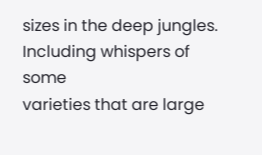sizes in the deep jungles.  Including whispers of some
varieties that are large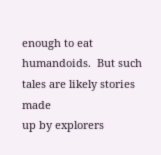enough to eat humandoids.  But such tales are likely stories made
up by explorers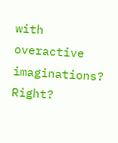with overactive imaginations? Right?